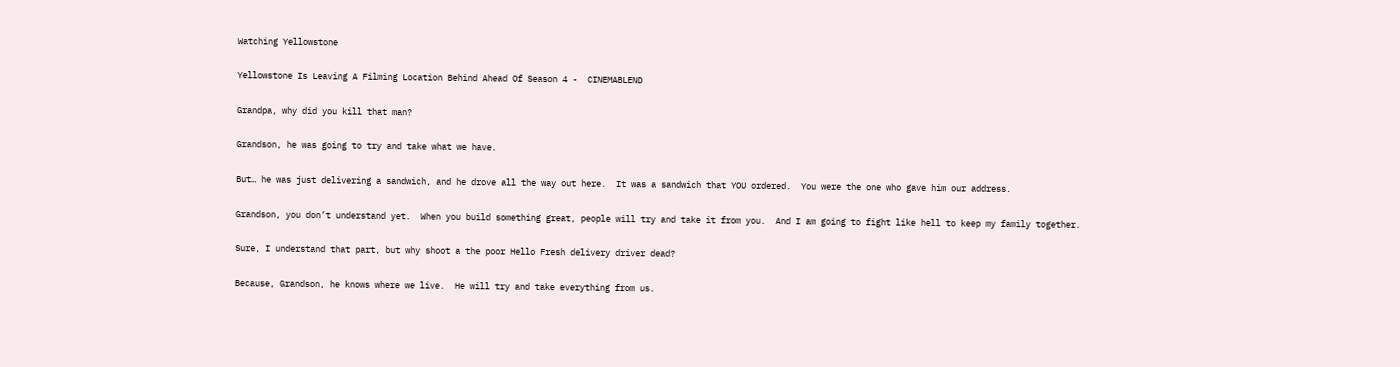Watching Yellowstone

Yellowstone Is Leaving A Filming Location Behind Ahead Of Season 4 -  CINEMABLEND

Grandpa, why did you kill that man?

Grandson, he was going to try and take what we have.

But… he was just delivering a sandwich, and he drove all the way out here.  It was a sandwich that YOU ordered.  You were the one who gave him our address.

Grandson, you don’t understand yet.  When you build something great, people will try and take it from you.  And I am going to fight like hell to keep my family together.

Sure, I understand that part, but why shoot a the poor Hello Fresh delivery driver dead?

Because, Grandson, he knows where we live.  He will try and take everything from us.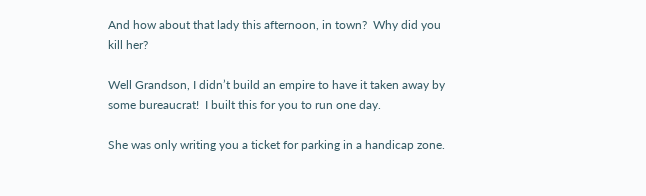And how about that lady this afternoon, in town?  Why did you kill her?

Well Grandson, I didn’t build an empire to have it taken away by some bureaucrat!  I built this for you to run one day.

She was only writing you a ticket for parking in a handicap zone.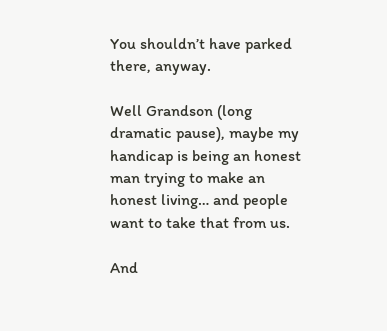You shouldn’t have parked there, anyway.

Well Grandson (long dramatic pause), maybe my handicap is being an honest man trying to make an honest living… and people want to take that from us.

And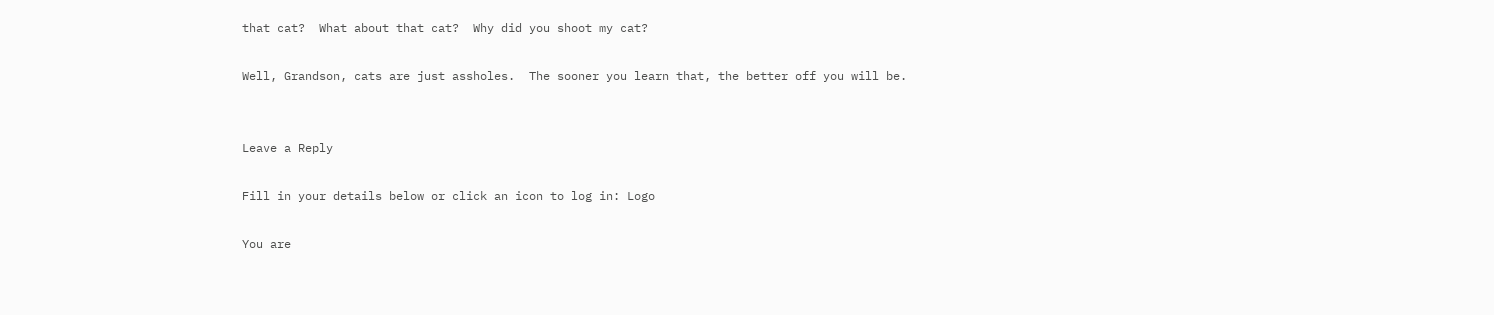that cat?  What about that cat?  Why did you shoot my cat?

Well, Grandson, cats are just assholes.  The sooner you learn that, the better off you will be.


Leave a Reply

Fill in your details below or click an icon to log in: Logo

You are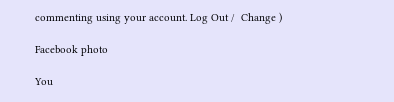commenting using your account. Log Out /  Change )

Facebook photo

You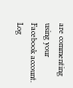are commenting using your Facebook account. Log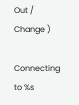Out /  Change )

Connecting to %s